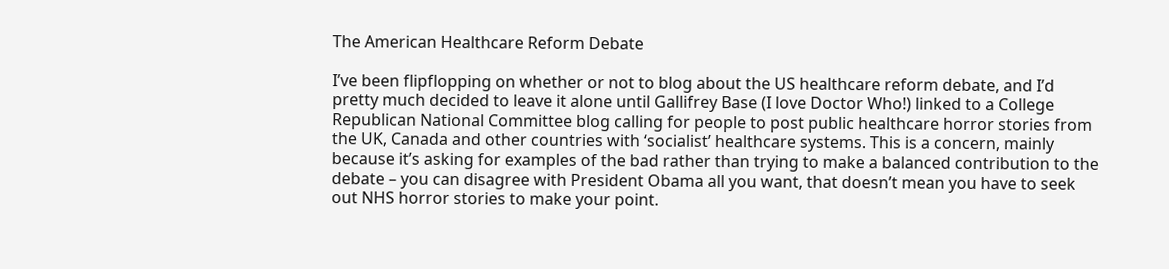The American Healthcare Reform Debate

I’ve been flipflopping on whether or not to blog about the US healthcare reform debate, and I’d pretty much decided to leave it alone until Gallifrey Base (I love Doctor Who!) linked to a College Republican National Committee blog calling for people to post public healthcare horror stories from the UK, Canada and other countries with ‘socialist’ healthcare systems. This is a concern, mainly because it’s asking for examples of the bad rather than trying to make a balanced contribution to the debate – you can disagree with President Obama all you want, that doesn’t mean you have to seek out NHS horror stories to make your point.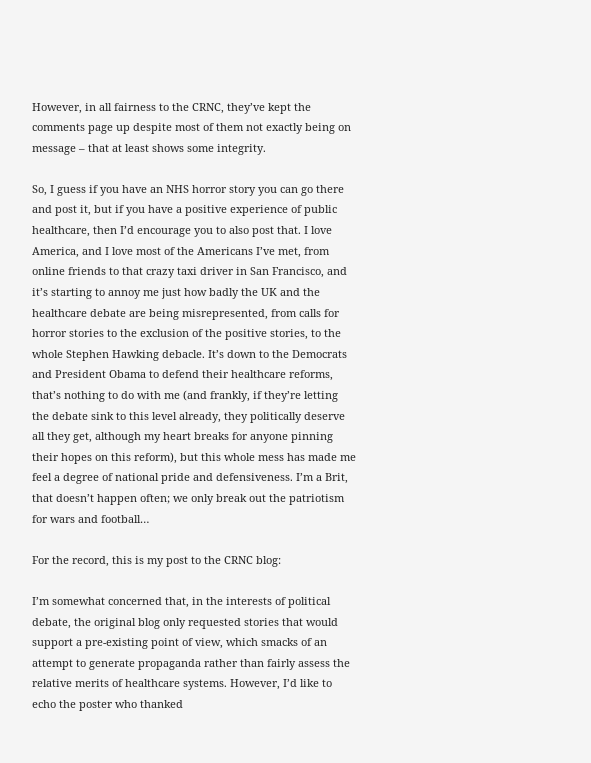However, in all fairness to the CRNC, they’ve kept the comments page up despite most of them not exactly being on message – that at least shows some integrity.

So, I guess if you have an NHS horror story you can go there and post it, but if you have a positive experience of public healthcare, then I’d encourage you to also post that. I love America, and I love most of the Americans I’ve met, from online friends to that crazy taxi driver in San Francisco, and it’s starting to annoy me just how badly the UK and the healthcare debate are being misrepresented, from calls for horror stories to the exclusion of the positive stories, to the whole Stephen Hawking debacle. It’s down to the Democrats and President Obama to defend their healthcare reforms, that’s nothing to do with me (and frankly, if they’re letting the debate sink to this level already, they politically deserve all they get, although my heart breaks for anyone pinning their hopes on this reform), but this whole mess has made me feel a degree of national pride and defensiveness. I’m a Brit, that doesn’t happen often; we only break out the patriotism for wars and football…

For the record, this is my post to the CRNC blog:

I’m somewhat concerned that, in the interests of political debate, the original blog only requested stories that would support a pre-existing point of view, which smacks of an attempt to generate propaganda rather than fairly assess the relative merits of healthcare systems. However, I’d like to echo the poster who thanked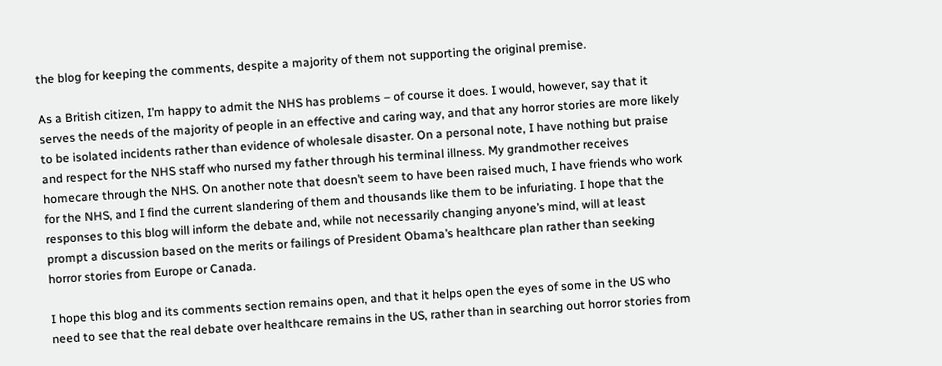the blog for keeping the comments, despite a majority of them not supporting the original premise.

As a British citizen, I’m happy to admit the NHS has problems – of course it does. I would, however, say that it serves the needs of the majority of people in an effective and caring way, and that any horror stories are more likely to be isolated incidents rather than evidence of wholesale disaster. On a personal note, I have nothing but praise and respect for the NHS staff who nursed my father through his terminal illness. My grandmother receives homecare through the NHS. On another note that doesn’t seem to have been raised much, I have friends who work for the NHS, and I find the current slandering of them and thousands like them to be infuriating. I hope that the responses to this blog will inform the debate and, while not necessarily changing anyone’s mind, will at least prompt a discussion based on the merits or failings of President Obama’s healthcare plan rather than seeking horror stories from Europe or Canada.

I hope this blog and its comments section remains open, and that it helps open the eyes of some in the US who need to see that the real debate over healthcare remains in the US, rather than in searching out horror stories from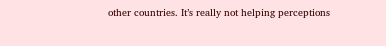other countries. It’s really not helping perceptions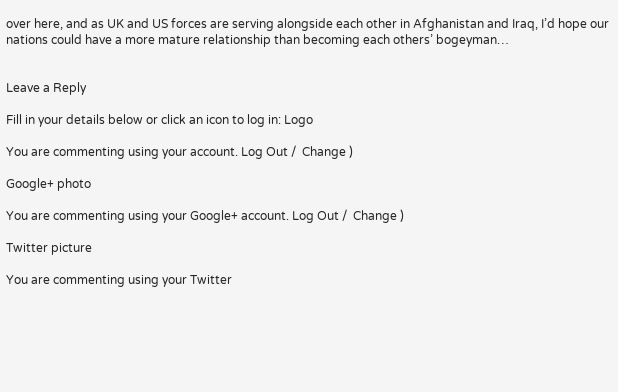over here, and as UK and US forces are serving alongside each other in Afghanistan and Iraq, I’d hope our nations could have a more mature relationship than becoming each others’ bogeyman…


Leave a Reply

Fill in your details below or click an icon to log in: Logo

You are commenting using your account. Log Out /  Change )

Google+ photo

You are commenting using your Google+ account. Log Out /  Change )

Twitter picture

You are commenting using your Twitter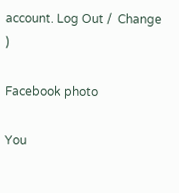account. Log Out /  Change )

Facebook photo

You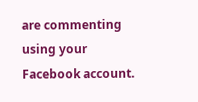are commenting using your Facebook account.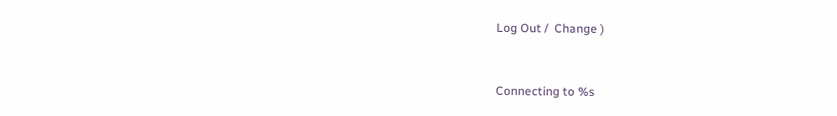Log Out /  Change )


Connecting to %s